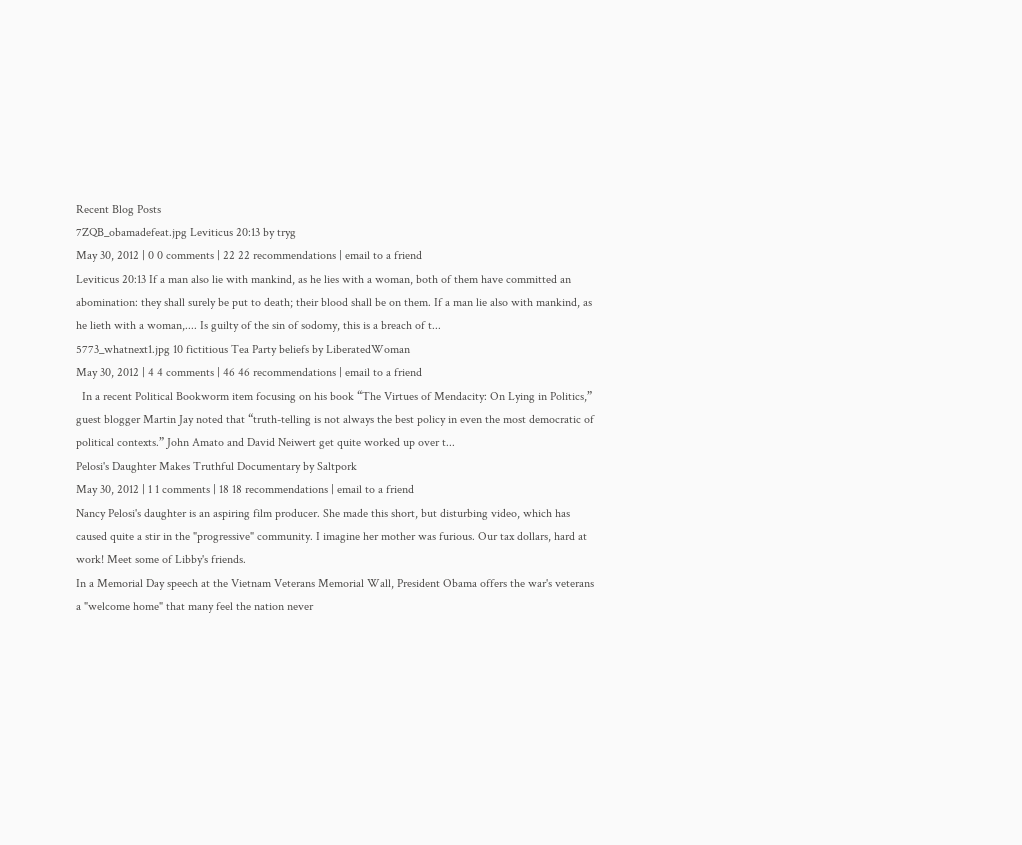Recent Blog Posts
7ZQB_obamadefeat.jpg Leviticus 20:13 by tryg
May 30, 2012 | 0 0 comments | 22 22 recommendations | email to a friend
Leviticus 20:13 If a man also lie with mankind, as he lies with a woman, both of them have committed an abomination: they shall surely be put to death; their blood shall be on them. If a man lie also with mankind, as he lieth with a woman,.... Is guilty of the sin of sodomy, this is a breach of t...
5773_whatnext1.jpg 10 fictitious Tea Party beliefs by LiberatedWoman
May 30, 2012 | 4 4 comments | 46 46 recommendations | email to a friend
  In a recent Political Bookworm item focusing on his book “The Virtues of Mendacity: On Lying in Politics,” guest blogger Martin Jay noted that “truth-telling is not always the best policy in even the most democratic of political contexts.” John Amato and David Neiwert get quite worked up over t...
Pelosi's Daughter Makes Truthful Documentary by Saltpork
May 30, 2012 | 1 1 comments | 18 18 recommendations | email to a friend
Nancy Pelosi's daughter is an aspiring film producer. She made this short, but disturbing video, which has caused quite a stir in the "progressive" community. I imagine her mother was furious. Our tax dollars, hard at work! Meet some of Libby's friends.
In a Memorial Day speech at the Vietnam Veterans Memorial Wall, President Obama offers the war's veterans a "welcome home" that many feel the nation never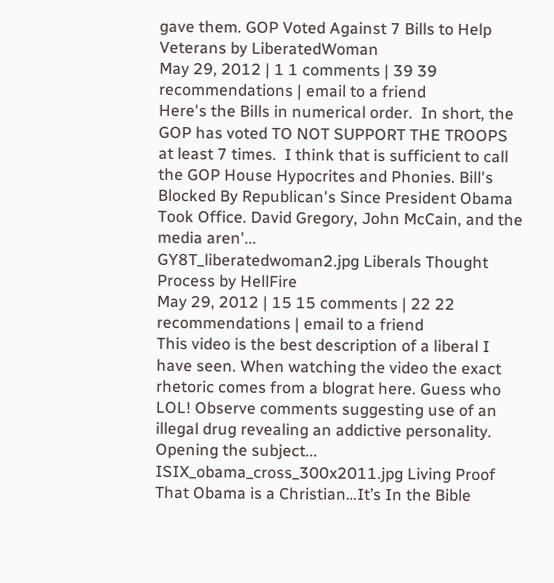gave them. GOP Voted Against 7 Bills to Help Veterans by LiberatedWoman
May 29, 2012 | 1 1 comments | 39 39 recommendations | email to a friend
Here's the Bills in numerical order.  In short, the GOP has voted TO NOT SUPPORT THE TROOPS at least 7 times.  I think that is sufficient to call the GOP House Hypocrites and Phonies. Bill's Blocked By Republican's Since President Obama Took Office. David Gregory, John McCain, and the media aren'...
GY8T_liberatedwoman2.jpg Liberals Thought Process by HellFire
May 29, 2012 | 15 15 comments | 22 22 recommendations | email to a friend
This video is the best description of a liberal I have seen. When watching the video the exact rhetoric comes from a blograt here. Guess who LOL! Observe comments suggesting use of an illegal drug revealing an addictive personality. Opening the subject...
ISIX_obama_cross_300x2011.jpg Living Proof That Obama is a Christian…It’s In the Bible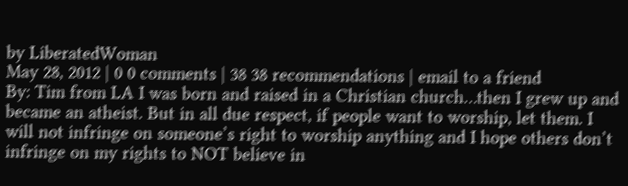by LiberatedWoman
May 28, 2012 | 0 0 comments | 38 38 recommendations | email to a friend
By: Tim from LA I was born and raised in a Christian church…then I grew up and became an atheist. But in all due respect, if people want to worship, let them. I will not infringe on someone’s right to worship anything and I hope others don’t infringe on my rights to NOT believe in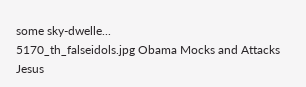some sky-dwelle...
5170_th_falseidols.jpg Obama Mocks and Attacks Jesus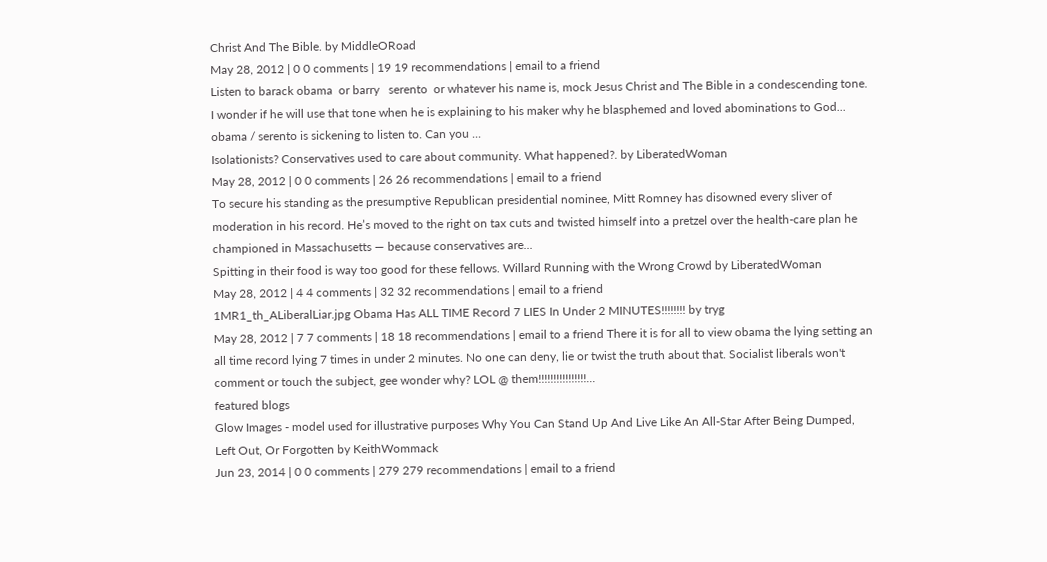Christ And The Bible. by MiddleORoad
May 28, 2012 | 0 0 comments | 19 19 recommendations | email to a friend
Listen to barack obama  or barry   serento  or whatever his name is, mock Jesus Christ and The Bible in a condescending tone. I wonder if he will use that tone when he is explaining to his maker why he blasphemed and loved abominations to God... obama / serento is sickening to listen to. Can you ...
Isolationists? Conservatives used to care about community. What happened?. by LiberatedWoman
May 28, 2012 | 0 0 comments | 26 26 recommendations | email to a friend
To secure his standing as the presumptive Republican presidential nominee, Mitt Romney has disowned every sliver of moderation in his record. He’s moved to the right on tax cuts and twisted himself into a pretzel over the health-care plan he championed in Massachusetts — because conservatives are...
Spitting in their food is way too good for these fellows. Willard Running with the Wrong Crowd by LiberatedWoman
May 28, 2012 | 4 4 comments | 32 32 recommendations | email to a friend
1MR1_th_ALiberalLiar.jpg Obama Has ALL TIME Record 7 LIES In Under 2 MINUTES!!!!!!!! by tryg
May 28, 2012 | 7 7 comments | 18 18 recommendations | email to a friend There it is for all to view obama the lying setting an all time record lying 7 times in under 2 minutes. No one can deny, lie or twist the truth about that. Socialist liberals won't comment or touch the subject, gee wonder why? LOL @ them!!!!!!!!!!!!!!!!...
featured blogs
Glow Images - model used for illustrative purposes Why You Can Stand Up And Live Like An All-Star After Being Dumped, Left Out, Or Forgotten by KeithWommack
Jun 23, 2014 | 0 0 comments | 279 279 recommendations | email to a friend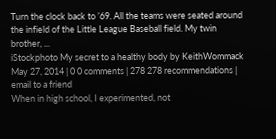Turn the clock back to ’69. All the teams were seated around the infield of the Little League Baseball field. My twin brother, ...
iStockphoto My secret to a healthy body by KeithWommack
May 27, 2014 | 0 0 comments | 278 278 recommendations | email to a friend
When in high school, I experimented, not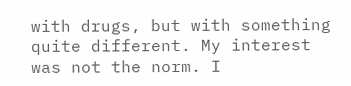with drugs, but with something quite different. My interest was not the norm. I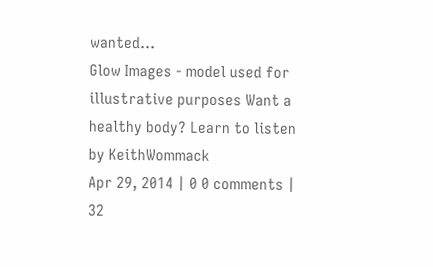wanted...
Glow Images - model used for illustrative purposes Want a healthy body? Learn to listen by KeithWommack
Apr 29, 2014 | 0 0 comments | 32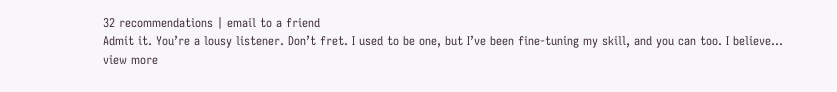32 recommendations | email to a friend
Admit it. You’re a lousy listener. Don’t fret. I used to be one, but I’ve been fine-tuning my skill, and you can too. I believe...
view more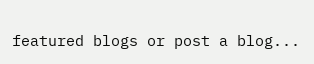featured blogs or post a blog...